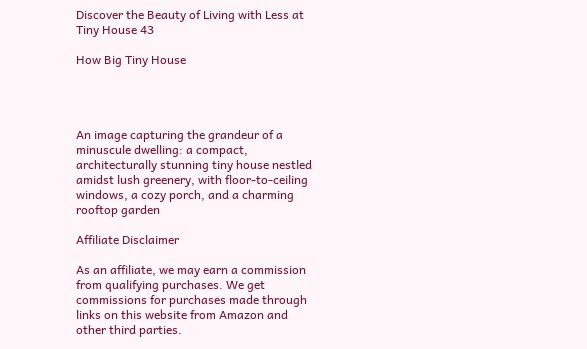Discover the Beauty of Living with Less at Tiny House 43

How Big Tiny House




An image capturing the grandeur of a minuscule dwelling: a compact, architecturally stunning tiny house nestled amidst lush greenery, with floor-to-ceiling windows, a cozy porch, and a charming rooftop garden

Affiliate Disclaimer

As an affiliate, we may earn a commission from qualifying purchases. We get commissions for purchases made through links on this website from Amazon and other third parties.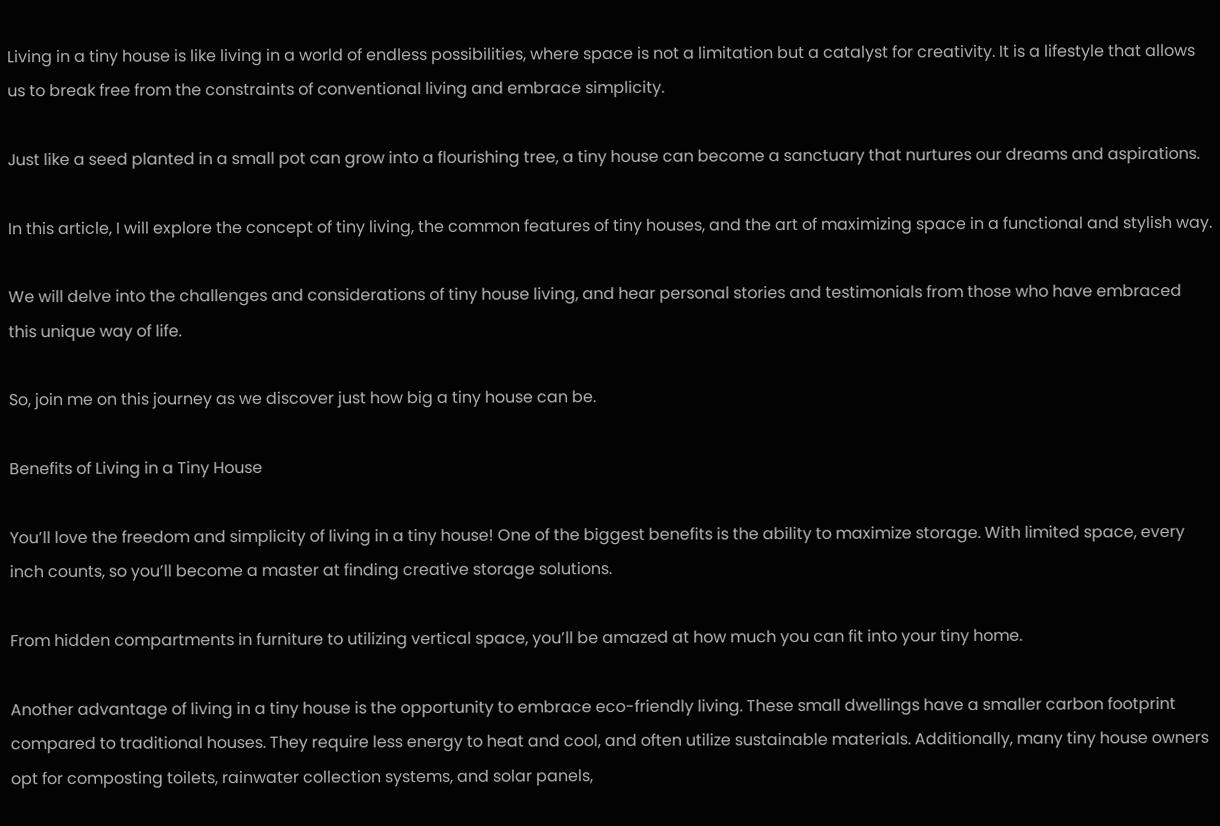Living in a tiny house is like living in a world of endless possibilities, where space is not a limitation but a catalyst for creativity. It is a lifestyle that allows us to break free from the constraints of conventional living and embrace simplicity.

Just like a seed planted in a small pot can grow into a flourishing tree, a tiny house can become a sanctuary that nurtures our dreams and aspirations.

In this article, I will explore the concept of tiny living, the common features of tiny houses, and the art of maximizing space in a functional and stylish way.

We will delve into the challenges and considerations of tiny house living, and hear personal stories and testimonials from those who have embraced this unique way of life.

So, join me on this journey as we discover just how big a tiny house can be.

Benefits of Living in a Tiny House

You’ll love the freedom and simplicity of living in a tiny house! One of the biggest benefits is the ability to maximize storage. With limited space, every inch counts, so you’ll become a master at finding creative storage solutions.

From hidden compartments in furniture to utilizing vertical space, you’ll be amazed at how much you can fit into your tiny home.

Another advantage of living in a tiny house is the opportunity to embrace eco-friendly living. These small dwellings have a smaller carbon footprint compared to traditional houses. They require less energy to heat and cool, and often utilize sustainable materials. Additionally, many tiny house owners opt for composting toilets, rainwater collection systems, and solar panels,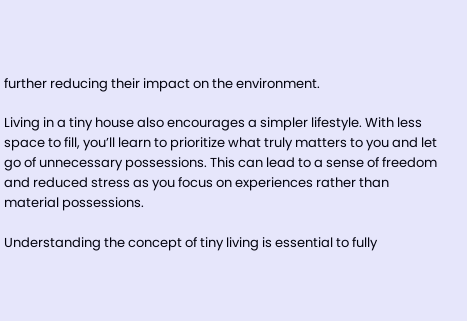further reducing their impact on the environment.

Living in a tiny house also encourages a simpler lifestyle. With less space to fill, you’ll learn to prioritize what truly matters to you and let go of unnecessary possessions. This can lead to a sense of freedom and reduced stress as you focus on experiences rather than material possessions.

Understanding the concept of tiny living is essential to fully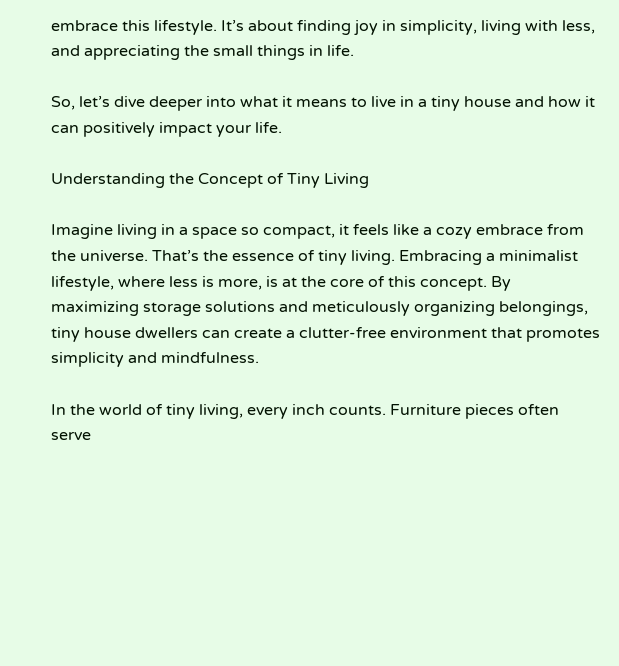embrace this lifestyle. It’s about finding joy in simplicity, living with less, and appreciating the small things in life.

So, let’s dive deeper into what it means to live in a tiny house and how it can positively impact your life.

Understanding the Concept of Tiny Living

Imagine living in a space so compact, it feels like a cozy embrace from the universe. That’s the essence of tiny living. Embracing a minimalist lifestyle, where less is more, is at the core of this concept. By maximizing storage solutions and meticulously organizing belongings, tiny house dwellers can create a clutter-free environment that promotes simplicity and mindfulness.

In the world of tiny living, every inch counts. Furniture pieces often serve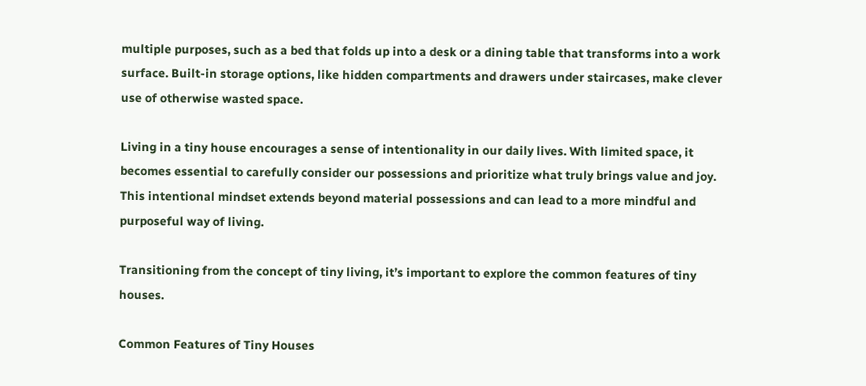multiple purposes, such as a bed that folds up into a desk or a dining table that transforms into a work surface. Built-in storage options, like hidden compartments and drawers under staircases, make clever use of otherwise wasted space.

Living in a tiny house encourages a sense of intentionality in our daily lives. With limited space, it becomes essential to carefully consider our possessions and prioritize what truly brings value and joy. This intentional mindset extends beyond material possessions and can lead to a more mindful and purposeful way of living.

Transitioning from the concept of tiny living, it’s important to explore the common features of tiny houses.

Common Features of Tiny Houses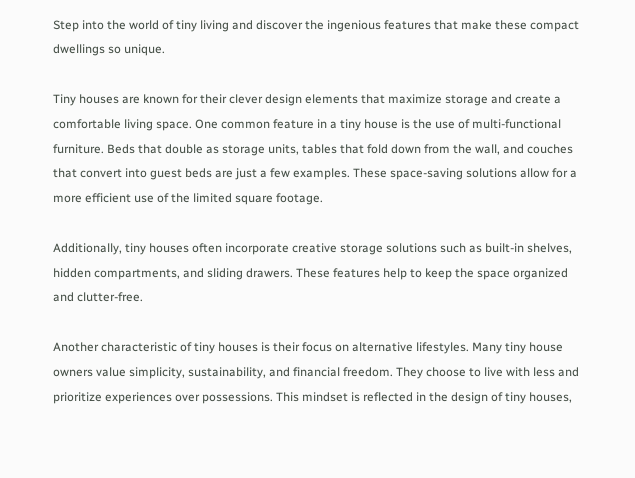Step into the world of tiny living and discover the ingenious features that make these compact dwellings so unique.

Tiny houses are known for their clever design elements that maximize storage and create a comfortable living space. One common feature in a tiny house is the use of multi-functional furniture. Beds that double as storage units, tables that fold down from the wall, and couches that convert into guest beds are just a few examples. These space-saving solutions allow for a more efficient use of the limited square footage.

Additionally, tiny houses often incorporate creative storage solutions such as built-in shelves, hidden compartments, and sliding drawers. These features help to keep the space organized and clutter-free.

Another characteristic of tiny houses is their focus on alternative lifestyles. Many tiny house owners value simplicity, sustainability, and financial freedom. They choose to live with less and prioritize experiences over possessions. This mindset is reflected in the design of tiny houses,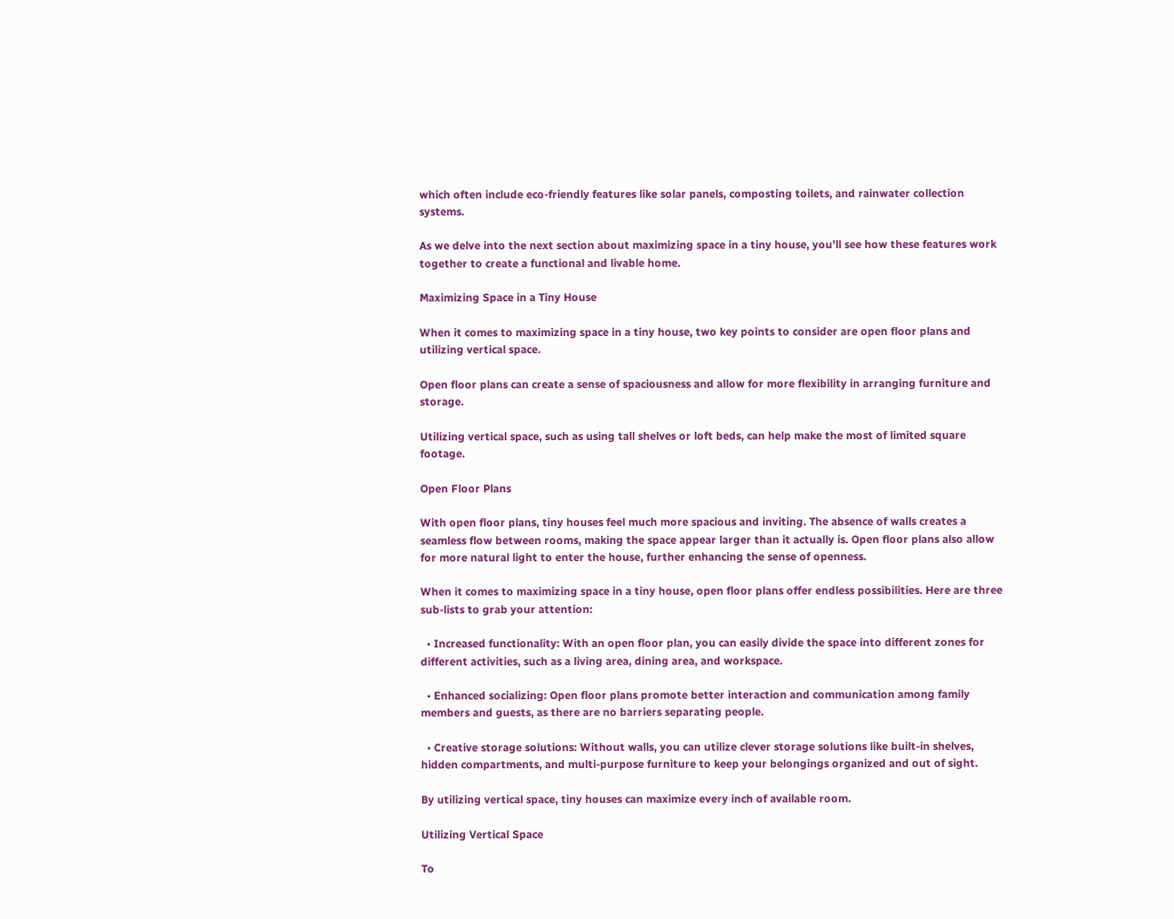which often include eco-friendly features like solar panels, composting toilets, and rainwater collection systems.

As we delve into the next section about maximizing space in a tiny house, you’ll see how these features work together to create a functional and livable home.

Maximizing Space in a Tiny House

When it comes to maximizing space in a tiny house, two key points to consider are open floor plans and utilizing vertical space.

Open floor plans can create a sense of spaciousness and allow for more flexibility in arranging furniture and storage.

Utilizing vertical space, such as using tall shelves or loft beds, can help make the most of limited square footage.

Open Floor Plans

With open floor plans, tiny houses feel much more spacious and inviting. The absence of walls creates a seamless flow between rooms, making the space appear larger than it actually is. Open floor plans also allow for more natural light to enter the house, further enhancing the sense of openness.

When it comes to maximizing space in a tiny house, open floor plans offer endless possibilities. Here are three sub-lists to grab your attention:

  • Increased functionality: With an open floor plan, you can easily divide the space into different zones for different activities, such as a living area, dining area, and workspace.

  • Enhanced socializing: Open floor plans promote better interaction and communication among family members and guests, as there are no barriers separating people.

  • Creative storage solutions: Without walls, you can utilize clever storage solutions like built-in shelves, hidden compartments, and multi-purpose furniture to keep your belongings organized and out of sight.

By utilizing vertical space, tiny houses can maximize every inch of available room.

Utilizing Vertical Space

To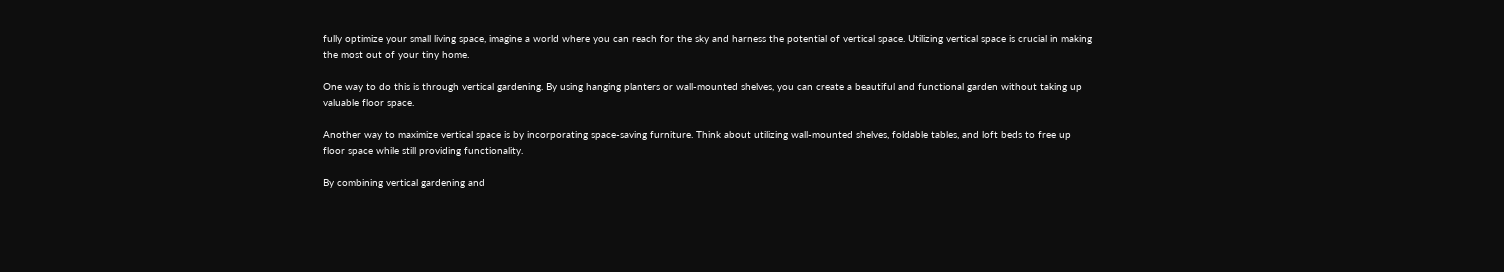fully optimize your small living space, imagine a world where you can reach for the sky and harness the potential of vertical space. Utilizing vertical space is crucial in making the most out of your tiny home.

One way to do this is through vertical gardening. By using hanging planters or wall-mounted shelves, you can create a beautiful and functional garden without taking up valuable floor space.

Another way to maximize vertical space is by incorporating space-saving furniture. Think about utilizing wall-mounted shelves, foldable tables, and loft beds to free up floor space while still providing functionality.

By combining vertical gardening and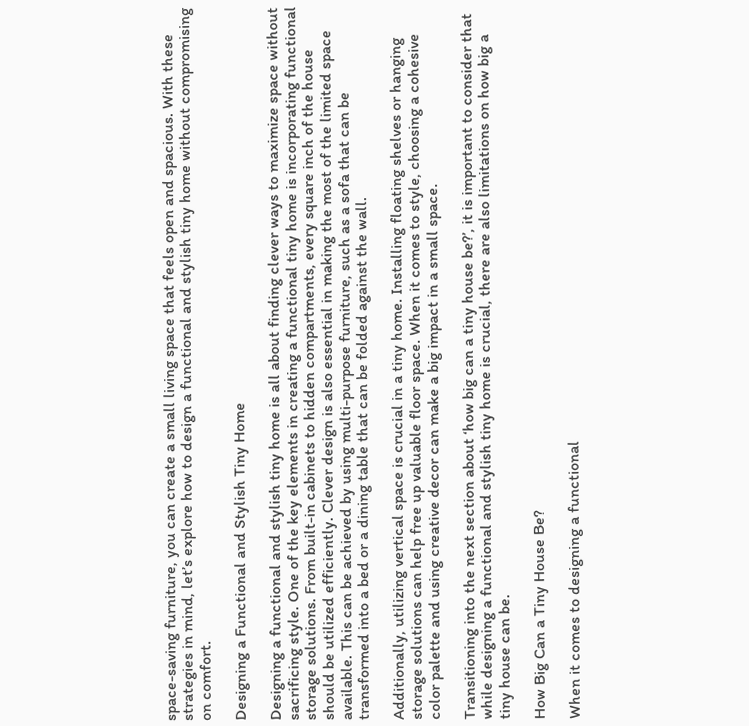space-saving furniture, you can create a small living space that feels open and spacious. With these strategies in mind, let’s explore how to design a functional and stylish tiny home without compromising on comfort.

Designing a Functional and Stylish Tiny Home

Designing a functional and stylish tiny home is all about finding clever ways to maximize space without sacrificing style. One of the key elements in creating a functional tiny home is incorporating functional storage solutions. From built-in cabinets to hidden compartments, every square inch of the house should be utilized efficiently. Clever design is also essential in making the most of the limited space available. This can be achieved by using multi-purpose furniture, such as a sofa that can be transformed into a bed or a dining table that can be folded against the wall.

Additionally, utilizing vertical space is crucial in a tiny home. Installing floating shelves or hanging storage solutions can help free up valuable floor space. When it comes to style, choosing a cohesive color palette and using creative decor can make a big impact in a small space.

Transitioning into the next section about ‘how big can a tiny house be?’, it is important to consider that while designing a functional and stylish tiny home is crucial, there are also limitations on how big a tiny house can be.

How Big Can a Tiny House Be?

When it comes to designing a functional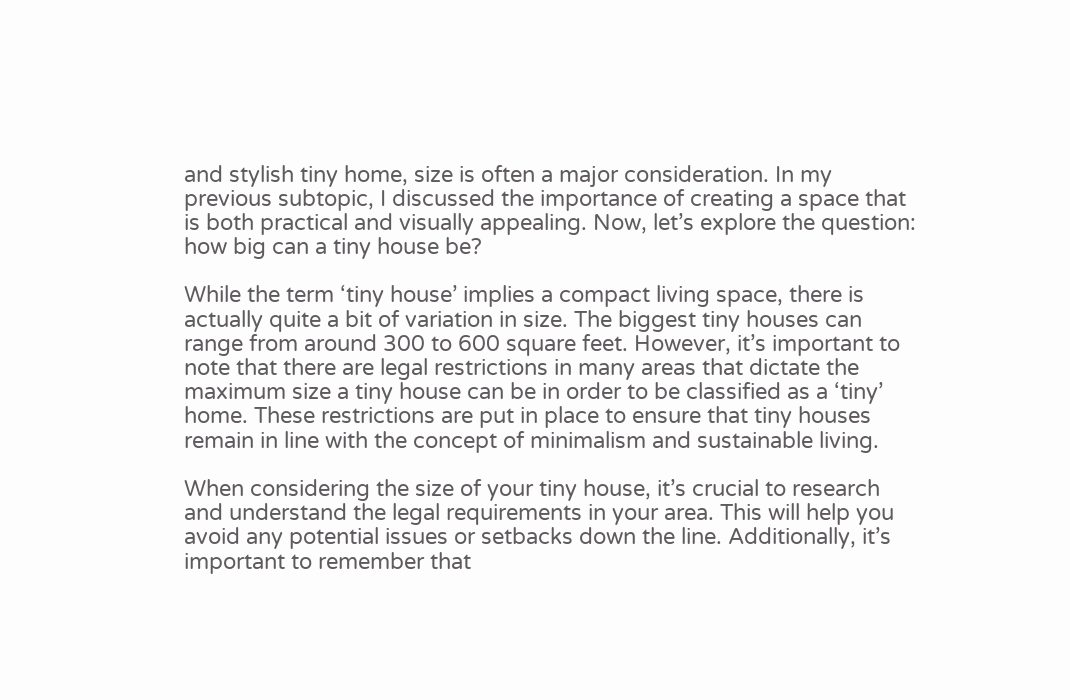and stylish tiny home, size is often a major consideration. In my previous subtopic, I discussed the importance of creating a space that is both practical and visually appealing. Now, let’s explore the question: how big can a tiny house be?

While the term ‘tiny house’ implies a compact living space, there is actually quite a bit of variation in size. The biggest tiny houses can range from around 300 to 600 square feet. However, it’s important to note that there are legal restrictions in many areas that dictate the maximum size a tiny house can be in order to be classified as a ‘tiny’ home. These restrictions are put in place to ensure that tiny houses remain in line with the concept of minimalism and sustainable living.

When considering the size of your tiny house, it’s crucial to research and understand the legal requirements in your area. This will help you avoid any potential issues or setbacks down the line. Additionally, it’s important to remember that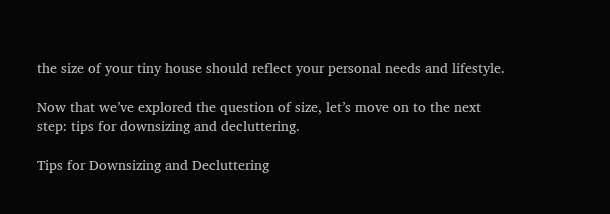the size of your tiny house should reflect your personal needs and lifestyle.

Now that we’ve explored the question of size, let’s move on to the next step: tips for downsizing and decluttering.

Tips for Downsizing and Decluttering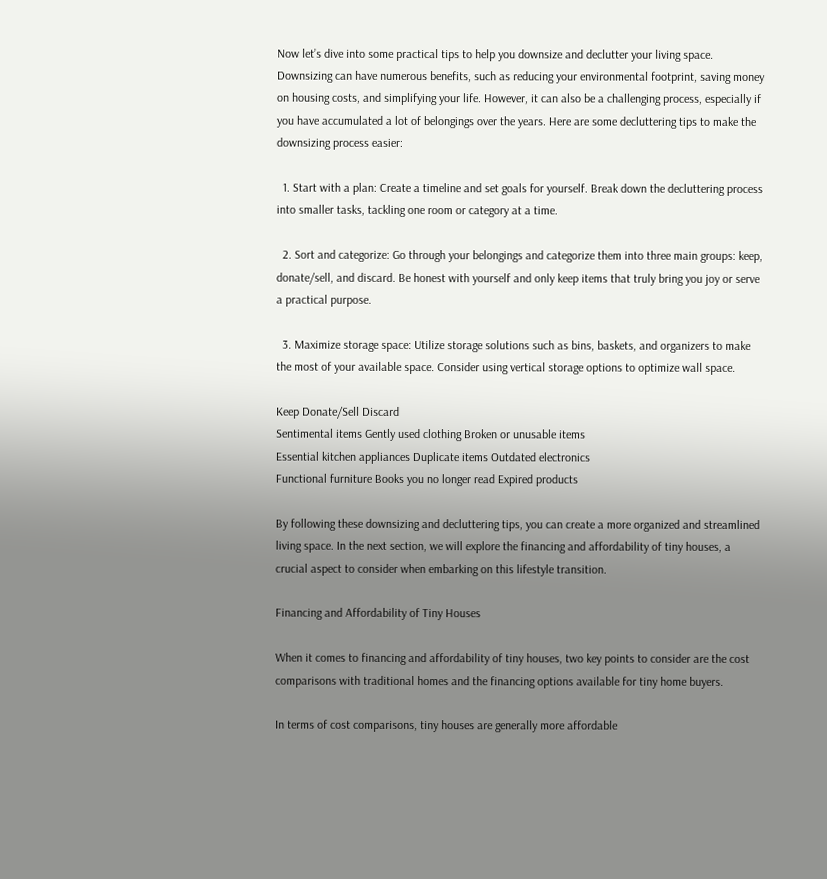Now let’s dive into some practical tips to help you downsize and declutter your living space. Downsizing can have numerous benefits, such as reducing your environmental footprint, saving money on housing costs, and simplifying your life. However, it can also be a challenging process, especially if you have accumulated a lot of belongings over the years. Here are some decluttering tips to make the downsizing process easier:

  1. Start with a plan: Create a timeline and set goals for yourself. Break down the decluttering process into smaller tasks, tackling one room or category at a time.

  2. Sort and categorize: Go through your belongings and categorize them into three main groups: keep, donate/sell, and discard. Be honest with yourself and only keep items that truly bring you joy or serve a practical purpose.

  3. Maximize storage space: Utilize storage solutions such as bins, baskets, and organizers to make the most of your available space. Consider using vertical storage options to optimize wall space.

Keep Donate/Sell Discard
Sentimental items Gently used clothing Broken or unusable items
Essential kitchen appliances Duplicate items Outdated electronics
Functional furniture Books you no longer read Expired products

By following these downsizing and decluttering tips, you can create a more organized and streamlined living space. In the next section, we will explore the financing and affordability of tiny houses, a crucial aspect to consider when embarking on this lifestyle transition.

Financing and Affordability of Tiny Houses

When it comes to financing and affordability of tiny houses, two key points to consider are the cost comparisons with traditional homes and the financing options available for tiny home buyers.

In terms of cost comparisons, tiny houses are generally more affordable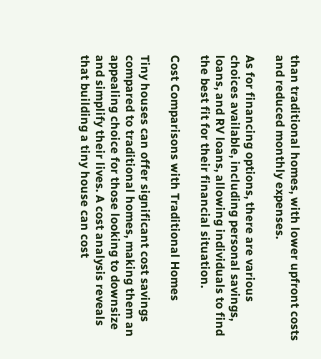than traditional homes, with lower upfront costs and reduced monthly expenses.

As for financing options, there are various choices available, including personal savings, loans, and RV loans, allowing individuals to find the best fit for their financial situation.

Cost Comparisons with Traditional Homes

Tiny houses can offer significant cost savings compared to traditional homes, making them an appealing choice for those looking to downsize and simplify their lives. A cost analysis reveals that building a tiny house can cost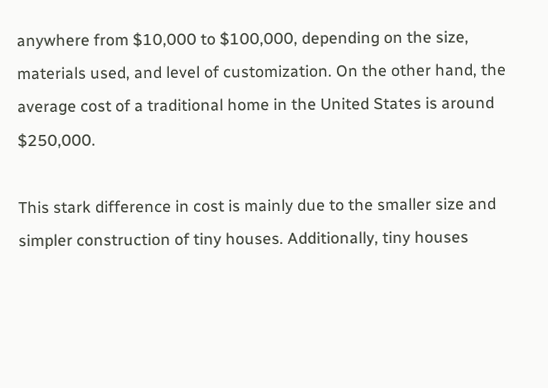anywhere from $10,000 to $100,000, depending on the size, materials used, and level of customization. On the other hand, the average cost of a traditional home in the United States is around $250,000.

This stark difference in cost is mainly due to the smaller size and simpler construction of tiny houses. Additionally, tiny houses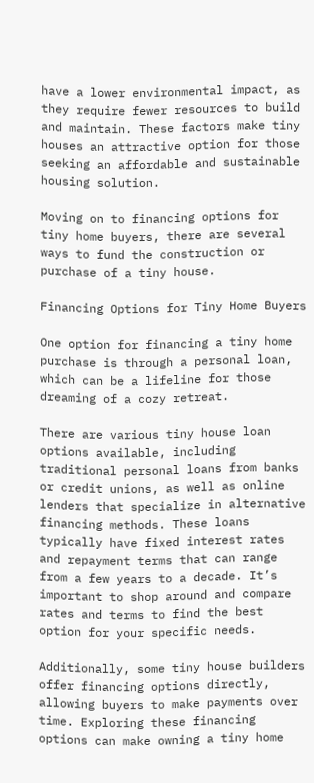have a lower environmental impact, as they require fewer resources to build and maintain. These factors make tiny houses an attractive option for those seeking an affordable and sustainable housing solution.

Moving on to financing options for tiny home buyers, there are several ways to fund the construction or purchase of a tiny house.

Financing Options for Tiny Home Buyers

One option for financing a tiny home purchase is through a personal loan, which can be a lifeline for those dreaming of a cozy retreat.

There are various tiny house loan options available, including traditional personal loans from banks or credit unions, as well as online lenders that specialize in alternative financing methods. These loans typically have fixed interest rates and repayment terms that can range from a few years to a decade. It’s important to shop around and compare rates and terms to find the best option for your specific needs.

Additionally, some tiny house builders offer financing options directly, allowing buyers to make payments over time. Exploring these financing options can make owning a tiny home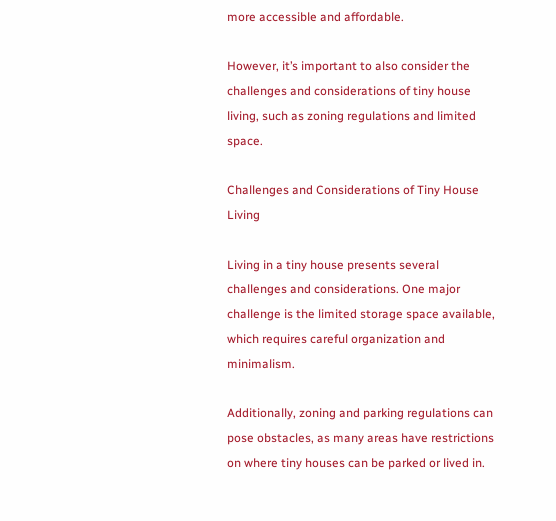more accessible and affordable.

However, it’s important to also consider the challenges and considerations of tiny house living, such as zoning regulations and limited space.

Challenges and Considerations of Tiny House Living

Living in a tiny house presents several challenges and considerations. One major challenge is the limited storage space available, which requires careful organization and minimalism.

Additionally, zoning and parking regulations can pose obstacles, as many areas have restrictions on where tiny houses can be parked or lived in.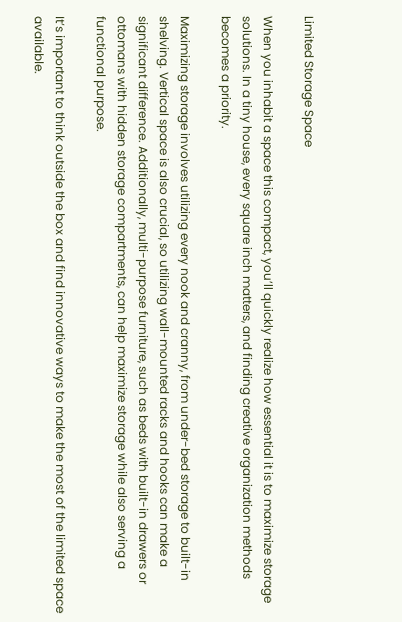Limited Storage Space

When you inhabit a space this compact, you’ll quickly realize how essential it is to maximize storage solutions. In a tiny house, every square inch matters, and finding creative organization methods becomes a priority.

Maximizing storage involves utilizing every nook and cranny, from under-bed storage to built-in shelving. Vertical space is also crucial, so utilizing wall-mounted racks and hooks can make a significant difference. Additionally, multi-purpose furniture, such as beds with built-in drawers or ottomans with hidden storage compartments, can help maximize storage while also serving a functional purpose.

It’s important to think outside the box and find innovative ways to make the most of the limited space available.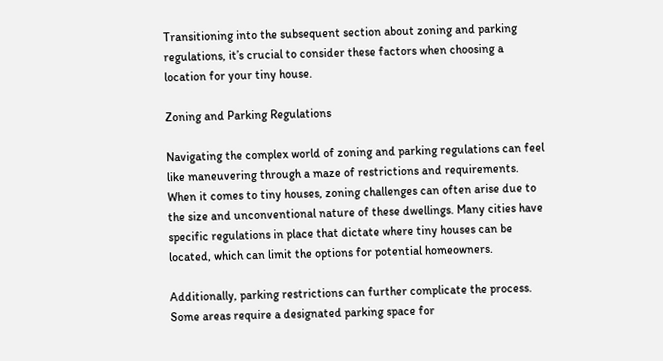Transitioning into the subsequent section about zoning and parking regulations, it’s crucial to consider these factors when choosing a location for your tiny house.

Zoning and Parking Regulations

Navigating the complex world of zoning and parking regulations can feel like maneuvering through a maze of restrictions and requirements. When it comes to tiny houses, zoning challenges can often arise due to the size and unconventional nature of these dwellings. Many cities have specific regulations in place that dictate where tiny houses can be located, which can limit the options for potential homeowners.

Additionally, parking restrictions can further complicate the process. Some areas require a designated parking space for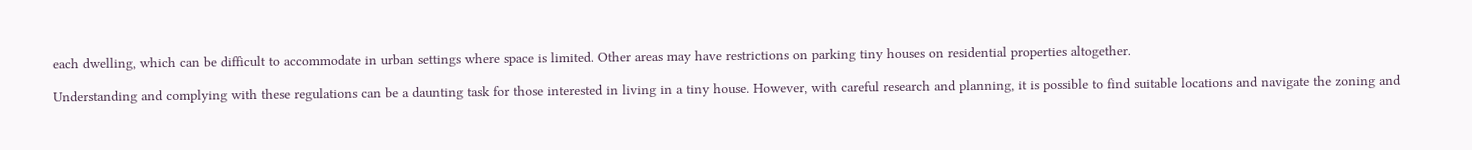each dwelling, which can be difficult to accommodate in urban settings where space is limited. Other areas may have restrictions on parking tiny houses on residential properties altogether.

Understanding and complying with these regulations can be a daunting task for those interested in living in a tiny house. However, with careful research and planning, it is possible to find suitable locations and navigate the zoning and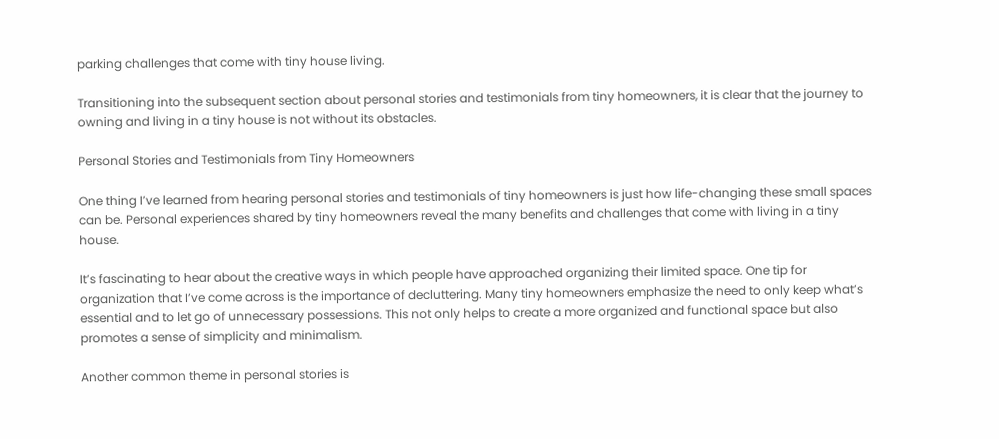parking challenges that come with tiny house living.

Transitioning into the subsequent section about personal stories and testimonials from tiny homeowners, it is clear that the journey to owning and living in a tiny house is not without its obstacles.

Personal Stories and Testimonials from Tiny Homeowners

One thing I’ve learned from hearing personal stories and testimonials of tiny homeowners is just how life-changing these small spaces can be. Personal experiences shared by tiny homeowners reveal the many benefits and challenges that come with living in a tiny house.

It’s fascinating to hear about the creative ways in which people have approached organizing their limited space. One tip for organization that I’ve come across is the importance of decluttering. Many tiny homeowners emphasize the need to only keep what’s essential and to let go of unnecessary possessions. This not only helps to create a more organized and functional space but also promotes a sense of simplicity and minimalism.

Another common theme in personal stories is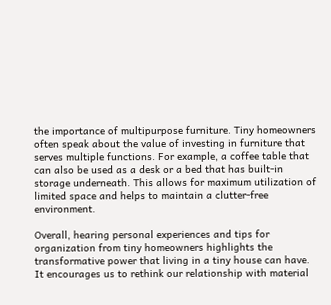the importance of multipurpose furniture. Tiny homeowners often speak about the value of investing in furniture that serves multiple functions. For example, a coffee table that can also be used as a desk or a bed that has built-in storage underneath. This allows for maximum utilization of limited space and helps to maintain a clutter-free environment.

Overall, hearing personal experiences and tips for organization from tiny homeowners highlights the transformative power that living in a tiny house can have. It encourages us to rethink our relationship with material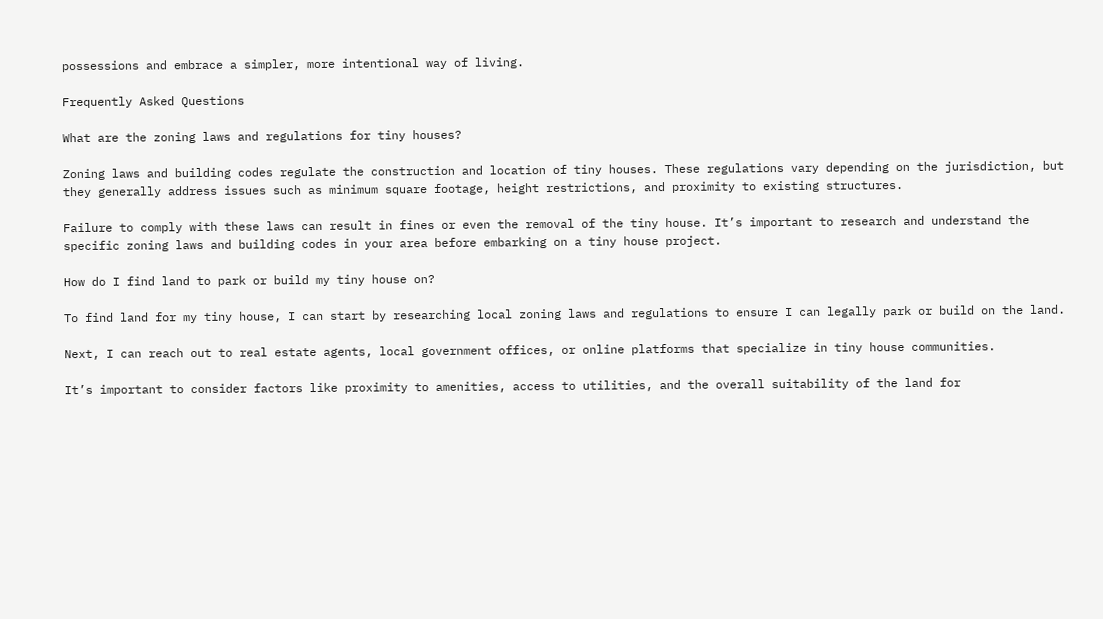possessions and embrace a simpler, more intentional way of living.

Frequently Asked Questions

What are the zoning laws and regulations for tiny houses?

Zoning laws and building codes regulate the construction and location of tiny houses. These regulations vary depending on the jurisdiction, but they generally address issues such as minimum square footage, height restrictions, and proximity to existing structures.

Failure to comply with these laws can result in fines or even the removal of the tiny house. It’s important to research and understand the specific zoning laws and building codes in your area before embarking on a tiny house project.

How do I find land to park or build my tiny house on?

To find land for my tiny house, I can start by researching local zoning laws and regulations to ensure I can legally park or build on the land.

Next, I can reach out to real estate agents, local government offices, or online platforms that specialize in tiny house communities.

It’s important to consider factors like proximity to amenities, access to utilities, and the overall suitability of the land for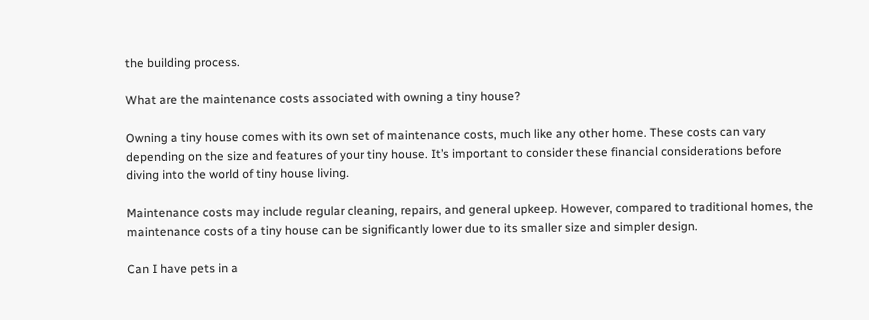the building process.

What are the maintenance costs associated with owning a tiny house?

Owning a tiny house comes with its own set of maintenance costs, much like any other home. These costs can vary depending on the size and features of your tiny house. It’s important to consider these financial considerations before diving into the world of tiny house living.

Maintenance costs may include regular cleaning, repairs, and general upkeep. However, compared to traditional homes, the maintenance costs of a tiny house can be significantly lower due to its smaller size and simpler design.

Can I have pets in a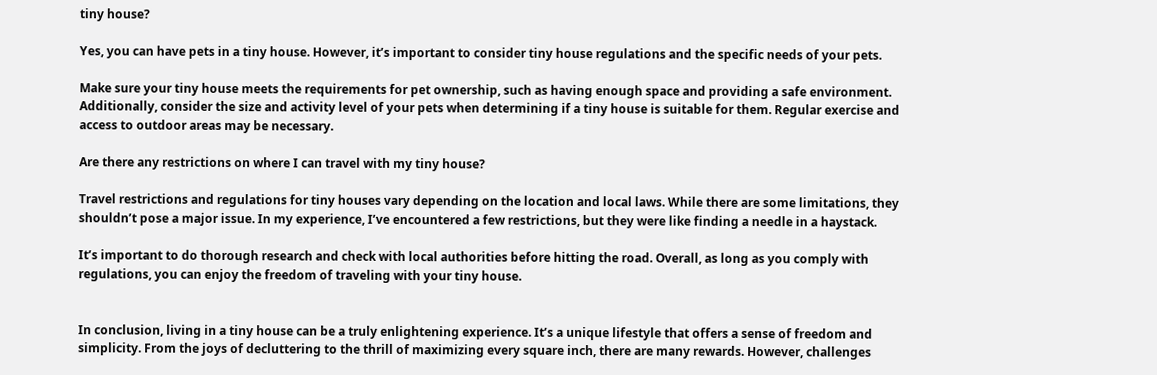tiny house?

Yes, you can have pets in a tiny house. However, it’s important to consider tiny house regulations and the specific needs of your pets.

Make sure your tiny house meets the requirements for pet ownership, such as having enough space and providing a safe environment. Additionally, consider the size and activity level of your pets when determining if a tiny house is suitable for them. Regular exercise and access to outdoor areas may be necessary.

Are there any restrictions on where I can travel with my tiny house?

Travel restrictions and regulations for tiny houses vary depending on the location and local laws. While there are some limitations, they shouldn’t pose a major issue. In my experience, I’ve encountered a few restrictions, but they were like finding a needle in a haystack.

It’s important to do thorough research and check with local authorities before hitting the road. Overall, as long as you comply with regulations, you can enjoy the freedom of traveling with your tiny house.


In conclusion, living in a tiny house can be a truly enlightening experience. It’s a unique lifestyle that offers a sense of freedom and simplicity. From the joys of decluttering to the thrill of maximizing every square inch, there are many rewards. However, challenges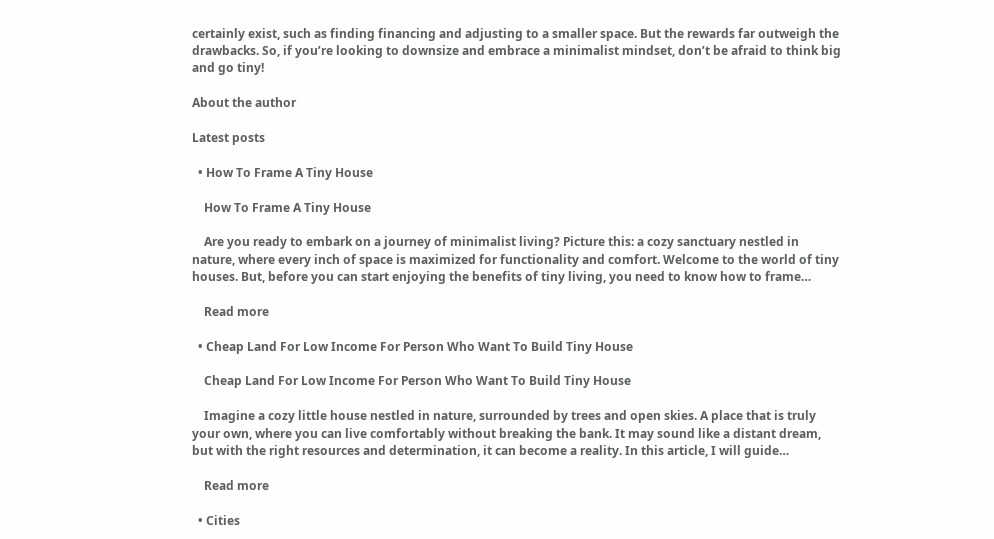certainly exist, such as finding financing and adjusting to a smaller space. But the rewards far outweigh the drawbacks. So, if you’re looking to downsize and embrace a minimalist mindset, don’t be afraid to think big and go tiny!

About the author

Latest posts

  • How To Frame A Tiny House

    How To Frame A Tiny House

    Are you ready to embark on a journey of minimalist living? Picture this: a cozy sanctuary nestled in nature, where every inch of space is maximized for functionality and comfort. Welcome to the world of tiny houses. But, before you can start enjoying the benefits of tiny living, you need to know how to frame…

    Read more

  • Cheap Land For Low Income For Person Who Want To Build Tiny House

    Cheap Land For Low Income For Person Who Want To Build Tiny House

    Imagine a cozy little house nestled in nature, surrounded by trees and open skies. A place that is truly your own, where you can live comfortably without breaking the bank. It may sound like a distant dream, but with the right resources and determination, it can become a reality. In this article, I will guide…

    Read more

  • Cities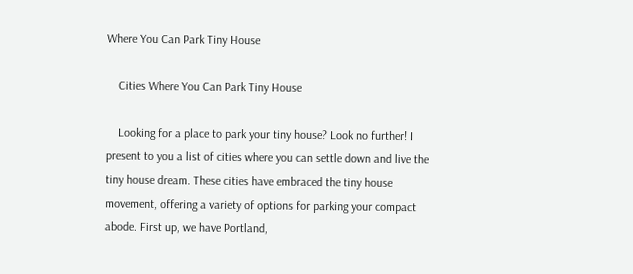Where You Can Park Tiny House

    Cities Where You Can Park Tiny House

    Looking for a place to park your tiny house? Look no further! I present to you a list of cities where you can settle down and live the tiny house dream. These cities have embraced the tiny house movement, offering a variety of options for parking your compact abode. First up, we have Portland,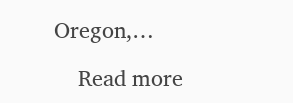Oregon,…

    Read more